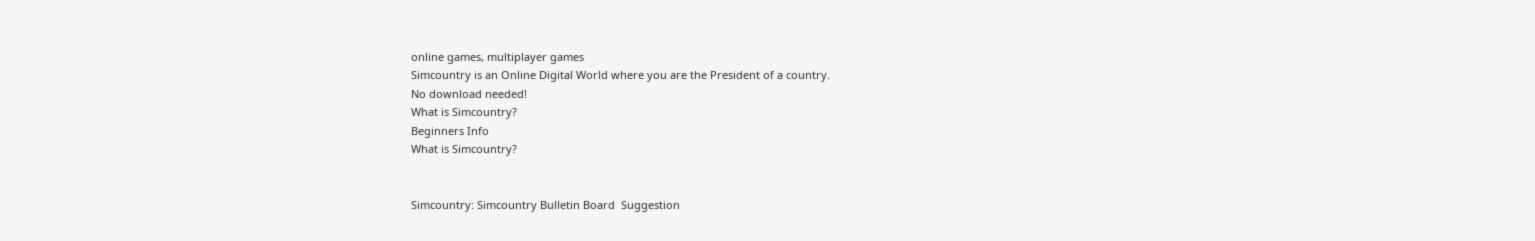online games, multiplayer games
Simcountry is an Online Digital World where you are the President of a country.
No download needed!
What is Simcountry?
Beginners Info
What is Simcountry?


Simcountry: Simcountry Bulletin Board  Suggestion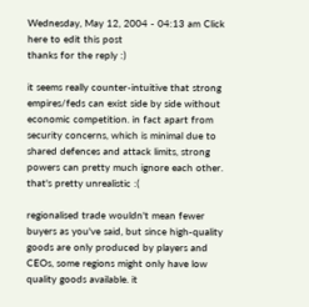Wednesday, May 12, 2004 - 04:13 am Click here to edit this post
thanks for the reply :)

it seems really counter-intuitive that strong empires/feds can exist side by side without economic competition. in fact apart from security concerns, which is minimal due to shared defences and attack limits, strong powers can pretty much ignore each other. that's pretty unrealistic :(

regionalised trade wouldn't mean fewer buyers as you've said, but since high-quality goods are only produced by players and CEOs, some regions might only have low quality goods available. it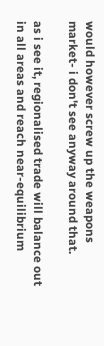would however screw up the weapons market- i don't see anyway around that.

as i see it, regionalised trade will balance out in all areas and reach near-equilibrium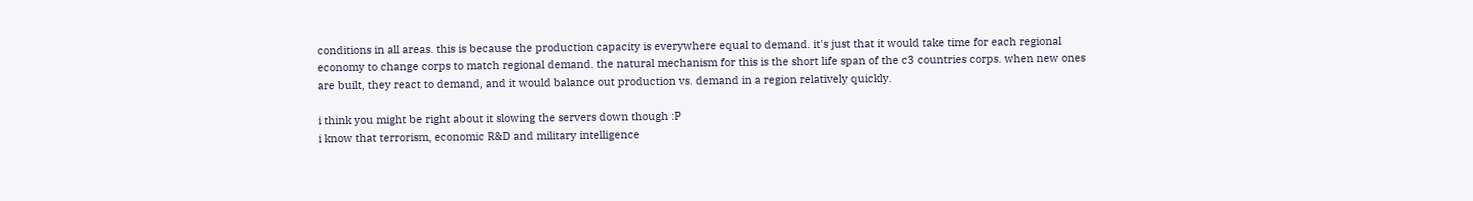conditions in all areas. this is because the production capacity is everywhere equal to demand. it's just that it would take time for each regional economy to change corps to match regional demand. the natural mechanism for this is the short life span of the c3 countries corps. when new ones are built, they react to demand, and it would balance out production vs. demand in a region relatively quickly.

i think you might be right about it slowing the servers down though :P
i know that terrorism, economic R&D and military intelligence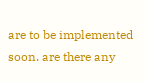are to be implemented soon. are there any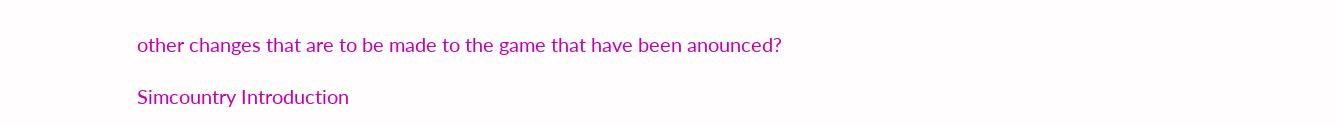other changes that are to be made to the game that have been anounced?

Simcountry Introduction